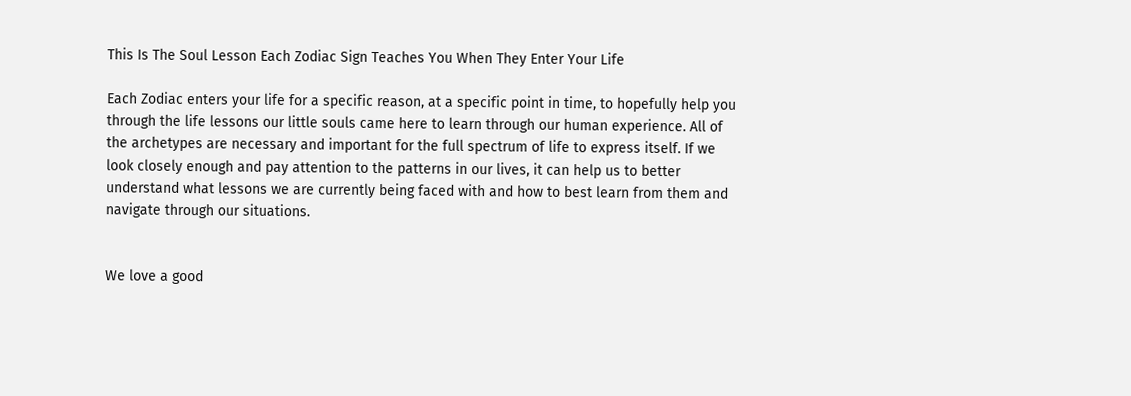This Is The Soul Lesson Each Zodiac Sign Teaches You When They Enter Your Life

Each Zodiac enters your life for a specific reason, at a specific point in time, to hopefully help you through the life lessons our little souls came here to learn through our human experience. All of the archetypes are necessary and important for the full spectrum of life to express itself. If we look closely enough and pay attention to the patterns in our lives, it can help us to better understand what lessons we are currently being faced with and how to best learn from them and navigate through our situations.


We love a good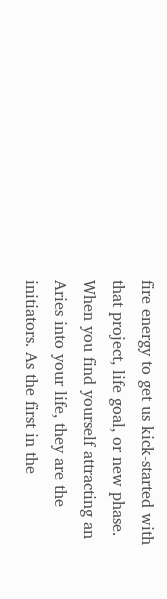fire energy to get us kick-started with that project, life goal, or new phase. When you find yourself attracting an Aries into your life, they are the initiators. As the first in the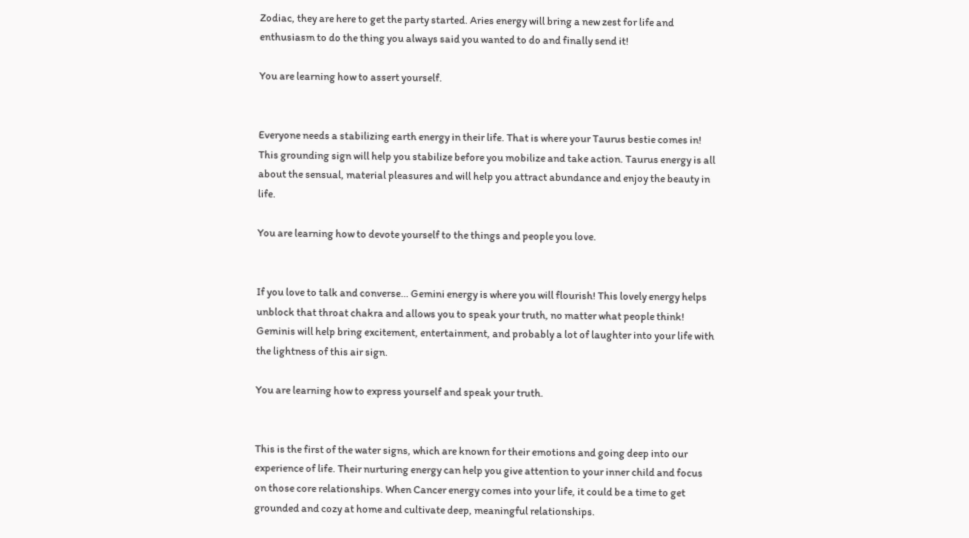Zodiac, they are here to get the party started. Aries energy will bring a new zest for life and enthusiasm to do the thing you always said you wanted to do and finally send it!

You are learning how to assert yourself.


Everyone needs a stabilizing earth energy in their life. That is where your Taurus bestie comes in! This grounding sign will help you stabilize before you mobilize and take action. Taurus energy is all about the sensual, material pleasures and will help you attract abundance and enjoy the beauty in life.

You are learning how to devote yourself to the things and people you love.


If you love to talk and converse… Gemini energy is where you will flourish! This lovely energy helps unblock that throat chakra and allows you to speak your truth, no matter what people think! Geminis will help bring excitement, entertainment, and probably a lot of laughter into your life with the lightness of this air sign.

You are learning how to express yourself and speak your truth.


This is the first of the water signs, which are known for their emotions and going deep into our experience of life. Their nurturing energy can help you give attention to your inner child and focus on those core relationships. When Cancer energy comes into your life, it could be a time to get grounded and cozy at home and cultivate deep, meaningful relationships.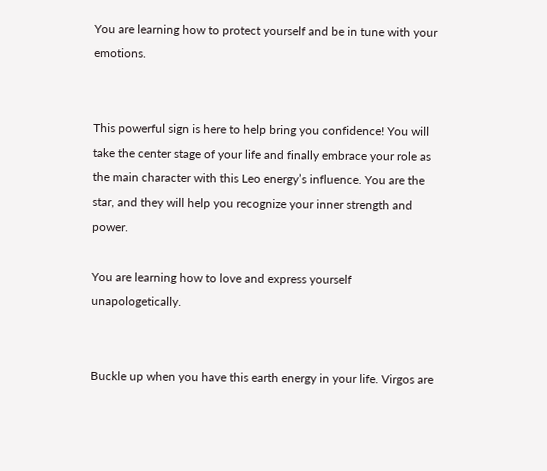You are learning how to protect yourself and be in tune with your emotions.


This powerful sign is here to help bring you confidence! You will take the center stage of your life and finally embrace your role as the main character with this Leo energy’s influence. You are the star, and they will help you recognize your inner strength and power.

You are learning how to love and express yourself unapologetically.


Buckle up when you have this earth energy in your life. Virgos are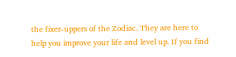the fixer-uppers of the Zodiac. They are here to help you improve your life and level up. If you find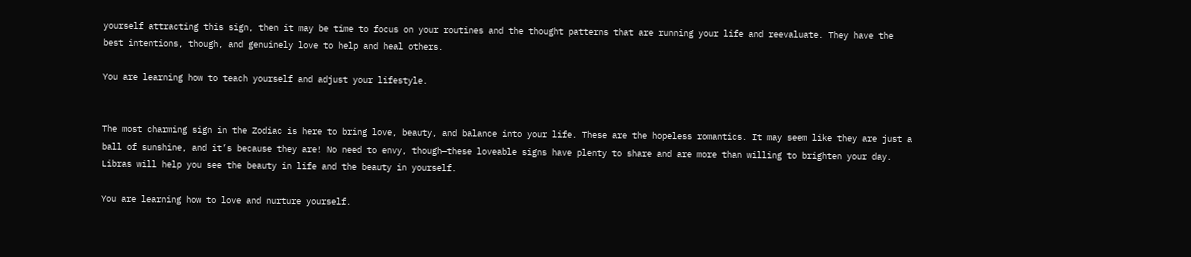yourself attracting this sign, then it may be time to focus on your routines and the thought patterns that are running your life and reevaluate. They have the best intentions, though, and genuinely love to help and heal others.

You are learning how to teach yourself and adjust your lifestyle.


The most charming sign in the Zodiac is here to bring love, beauty, and balance into your life. These are the hopeless romantics. It may seem like they are just a ball of sunshine, and it’s because they are! No need to envy, though—these loveable signs have plenty to share and are more than willing to brighten your day. Libras will help you see the beauty in life and the beauty in yourself.

You are learning how to love and nurture yourself.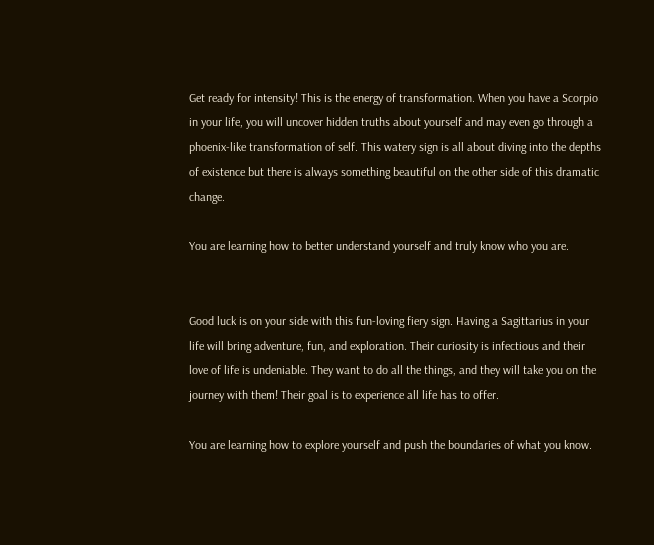Get ready for intensity! This is the energy of transformation. When you have a Scorpio in your life, you will uncover hidden truths about yourself and may even go through a phoenix-like transformation of self. This watery sign is all about diving into the depths of existence but there is always something beautiful on the other side of this dramatic change.

You are learning how to better understand yourself and truly know who you are.


Good luck is on your side with this fun-loving fiery sign. Having a Sagittarius in your life will bring adventure, fun, and exploration. Their curiosity is infectious and their love of life is undeniable. They want to do all the things, and they will take you on the journey with them! Their goal is to experience all life has to offer.

You are learning how to explore yourself and push the boundaries of what you know.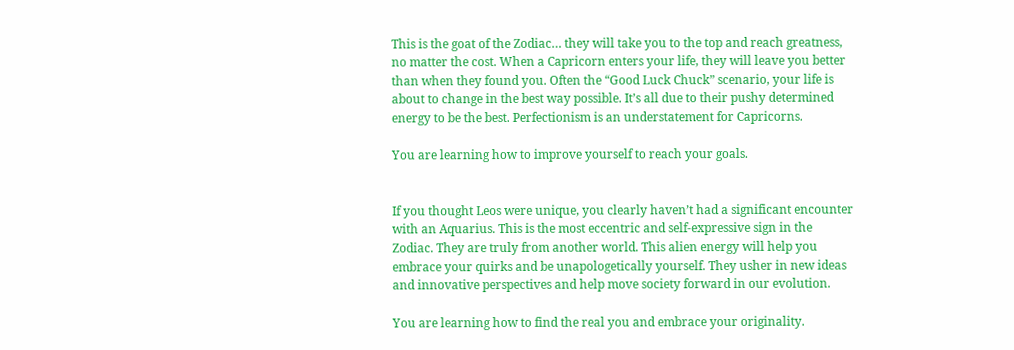This is the goat of the Zodiac… they will take you to the top and reach greatness, no matter the cost. When a Capricorn enters your life, they will leave you better than when they found you. Often the “Good Luck Chuck” scenario, your life is about to change in the best way possible. It’s all due to their pushy determined energy to be the best. Perfectionism is an understatement for Capricorns.

You are learning how to improve yourself to reach your goals.


If you thought Leos were unique, you clearly haven’t had a significant encounter with an Aquarius. This is the most eccentric and self-expressive sign in the Zodiac. They are truly from another world. This alien energy will help you embrace your quirks and be unapologetically yourself. They usher in new ideas and innovative perspectives and help move society forward in our evolution.

You are learning how to find the real you and embrace your originality.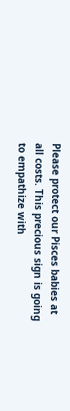Please protect our Pisces babies at all costs. This precious sign is going to empathize with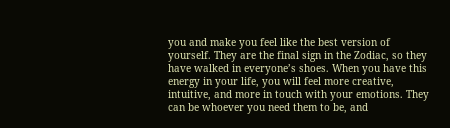you and make you feel like the best version of yourself. They are the final sign in the Zodiac, so they have walked in everyone’s shoes. When you have this energy in your life, you will feel more creative, intuitive, and more in touch with your emotions. They can be whoever you need them to be, and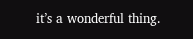it’s a wonderful thing.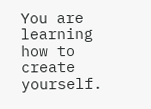You are learning how to create yourself.